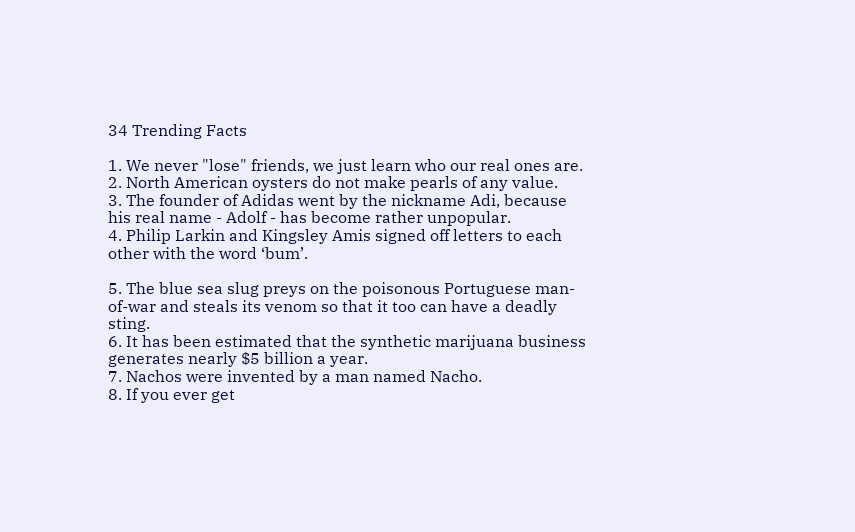34 Trending Facts

1. We never "lose" friends, we just learn who our real ones are.
2. North American oysters do not make pearls of any value.
3. The founder of Adidas went by the nickname Adi, because his real name - Adolf - has become rather unpopular.
4. Philip Larkin and Kingsley Amis signed off letters to each other with the word ‘bum’.

5. The blue sea slug preys on the poisonous Portuguese man-of-war and steals its venom so that it too can have a deadly sting.
6. It has been estimated that the synthetic marijuana business generates nearly $5 billion a year.
7. Nachos were invented by a man named Nacho.
8. If you ever get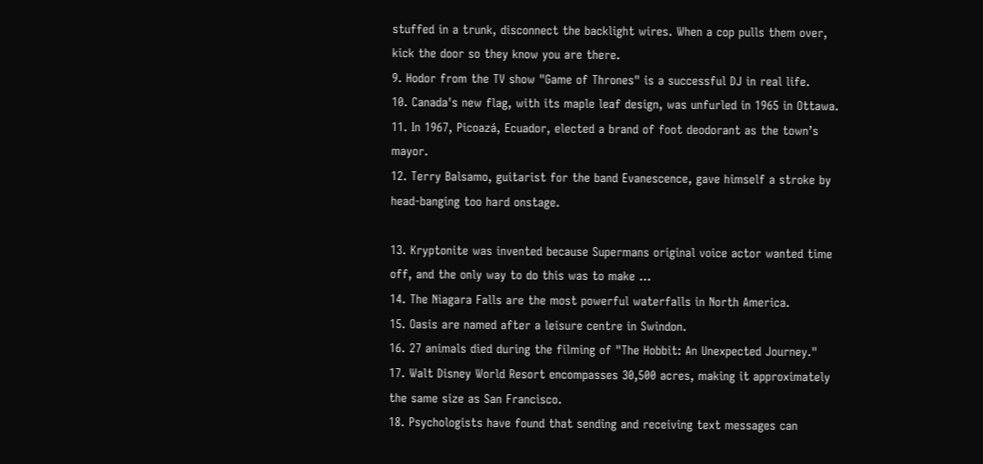stuffed in a trunk, disconnect the backlight wires. When a cop pulls them over, kick the door so they know you are there.
9. Hodor from the TV show "Game of Thrones" is a successful DJ in real life.
10. Canada's new flag, with its maple leaf design, was unfurled in 1965 in Ottawa.
11. In 1967, Picoazá, Ecuador, elected a brand of foot deodorant as the town’s mayor.
12. Terry Balsamo, guitarist for the band Evanescence, gave himself a stroke by head-banging too hard onstage.

13. Kryptonite was invented because Supermans original voice actor wanted time off, and the only way to do this was to make ...
14. The Niagara Falls are the most powerful waterfalls in North America.
15. Oasis are named after a leisure centre in Swindon.
16. 27 animals died during the filming of "The Hobbit: An Unexpected Journey."
17. Walt Disney World Resort encompasses 30,500 acres, making it approximately the same size as San Francisco.
18. Psychologists have found that sending and receiving text messages can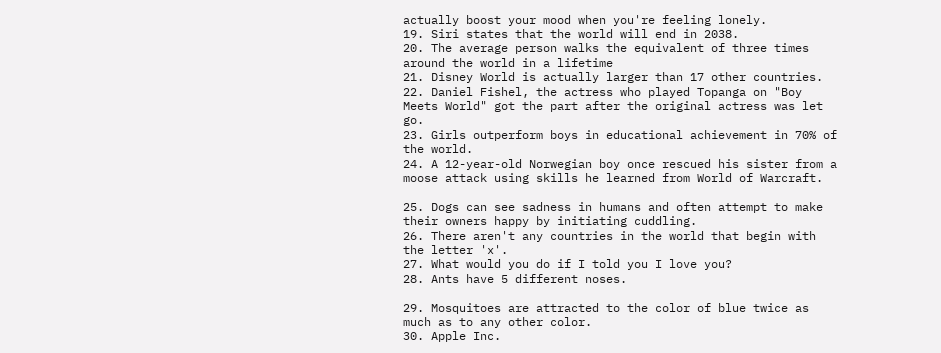actually boost your mood when you're feeling lonely.
19. Siri states that the world will end in 2038.
20. The average person walks the equivalent of three times around the world in a lifetime
21. Disney World is actually larger than 17 other countries.
22. Daniel Fishel, the actress who played Topanga on "Boy Meets World" got the part after the original actress was let go.
23. Girls outperform boys in educational achievement in 70% of the world.
24. A 12-year-old Norwegian boy once rescued his sister from a moose attack using skills he learned from World of Warcraft.

25. Dogs can see sadness in humans and often attempt to make their owners happy by initiating cuddling.
26. There aren't any countries in the world that begin with the letter 'x'.
27. What would you do if I told you I love you?
28. Ants have 5 different noses.

29. Mosquitoes are attracted to the color of blue twice as much as to any other color.
30. Apple Inc.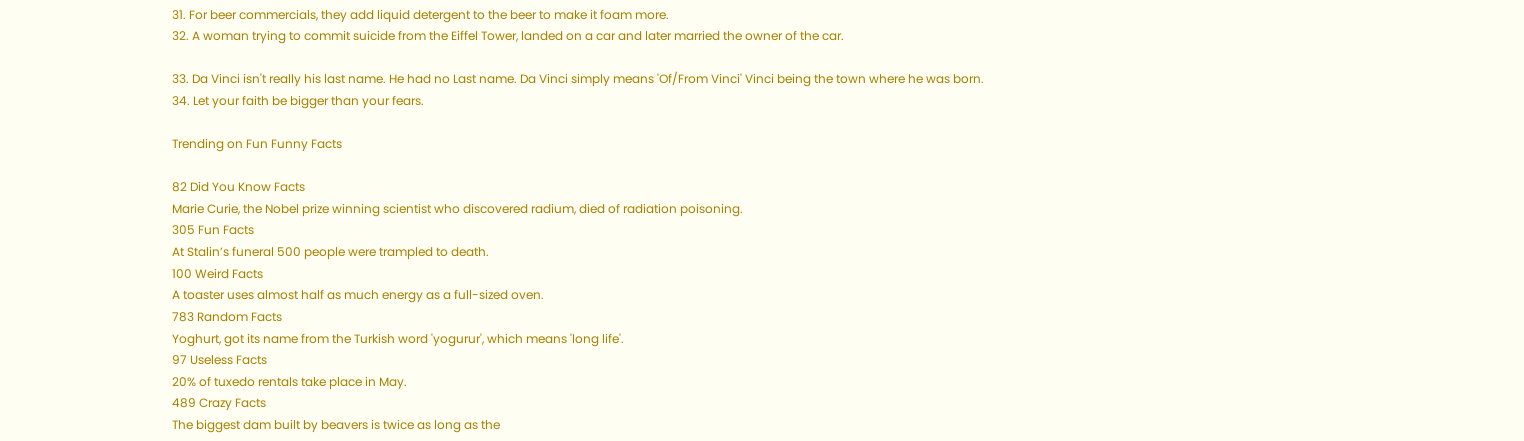31. For beer commercials, they add liquid detergent to the beer to make it foam more.
32. A woman trying to commit suicide from the Eiffel Tower, landed on a car and later married the owner of the car.

33. Da Vinci isn't really his last name. He had no Last name. Da Vinci simply means 'Of/From Vinci' Vinci being the town where he was born.
34. Let your faith be bigger than your fears.

Trending on Fun Funny Facts

82 Did You Know Facts
Marie Curie, the Nobel prize winning scientist who discovered radium, died of radiation poisoning.
305 Fun Facts
At Stalin’s funeral 500 people were trampled to death.
100 Weird Facts
A toaster uses almost half as much energy as a full-sized oven.
783 Random Facts
Yoghurt, got its name from the Turkish word 'yogurur', which means 'long life'.
97 Useless Facts
20% of tuxedo rentals take place in May.
489 Crazy Facts
The biggest dam built by beavers is twice as long as the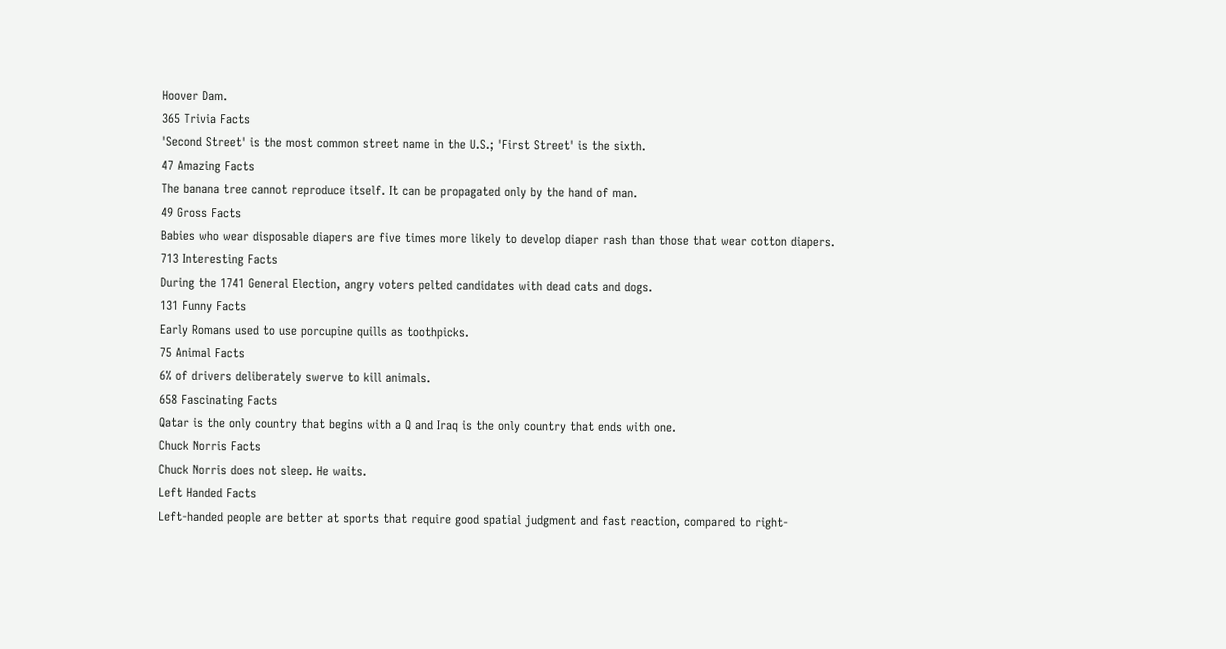Hoover Dam.
365 Trivia Facts
'Second Street' is the most common street name in the U.S.; 'First Street' is the sixth.
47 Amazing Facts
The banana tree cannot reproduce itself. It can be propagated only by the hand of man.
49 Gross Facts
Babies who wear disposable diapers are five times more likely to develop diaper rash than those that wear cotton diapers.
713 Interesting Facts
During the 1741 General Election, angry voters pelted candidates with dead cats and dogs.
131 Funny Facts
Early Romans used to use porcupine quills as toothpicks.
75 Animal Facts
6% of drivers deliberately swerve to kill animals.
658 Fascinating Facts
Qatar is the only country that begins with a Q and Iraq is the only country that ends with one.
Chuck Norris Facts
Chuck Norris does not sleep. He waits.
Left Handed Facts
Left-handed people are better at sports that require good spatial judgment and fast reaction, compared to right-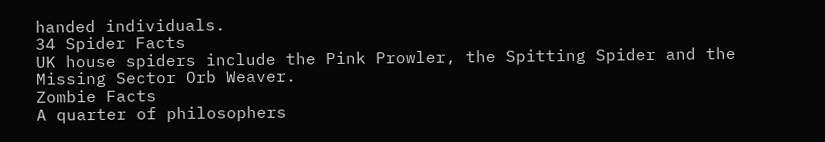handed individuals.
34 Spider Facts
UK house spiders include the Pink Prowler, the Spitting Spider and the Missing Sector Orb Weaver.
Zombie Facts
A quarter of philosophers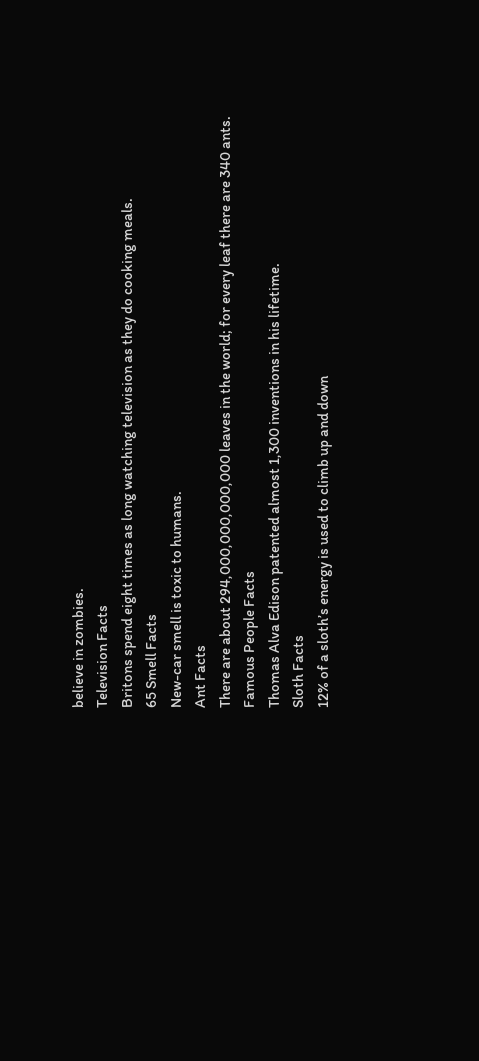believe in zombies.
Television Facts
Britons spend eight times as long watching television as they do cooking meals.
65 Smell Facts
New-car smell is toxic to humans.
Ant Facts
There are about 294,000,000,000,000 leaves in the world; for every leaf there are 340 ants.
Famous People Facts
Thomas Alva Edison patented almost 1,300 inventions in his lifetime.
Sloth Facts
12% of a sloth’s energy is used to climb up and down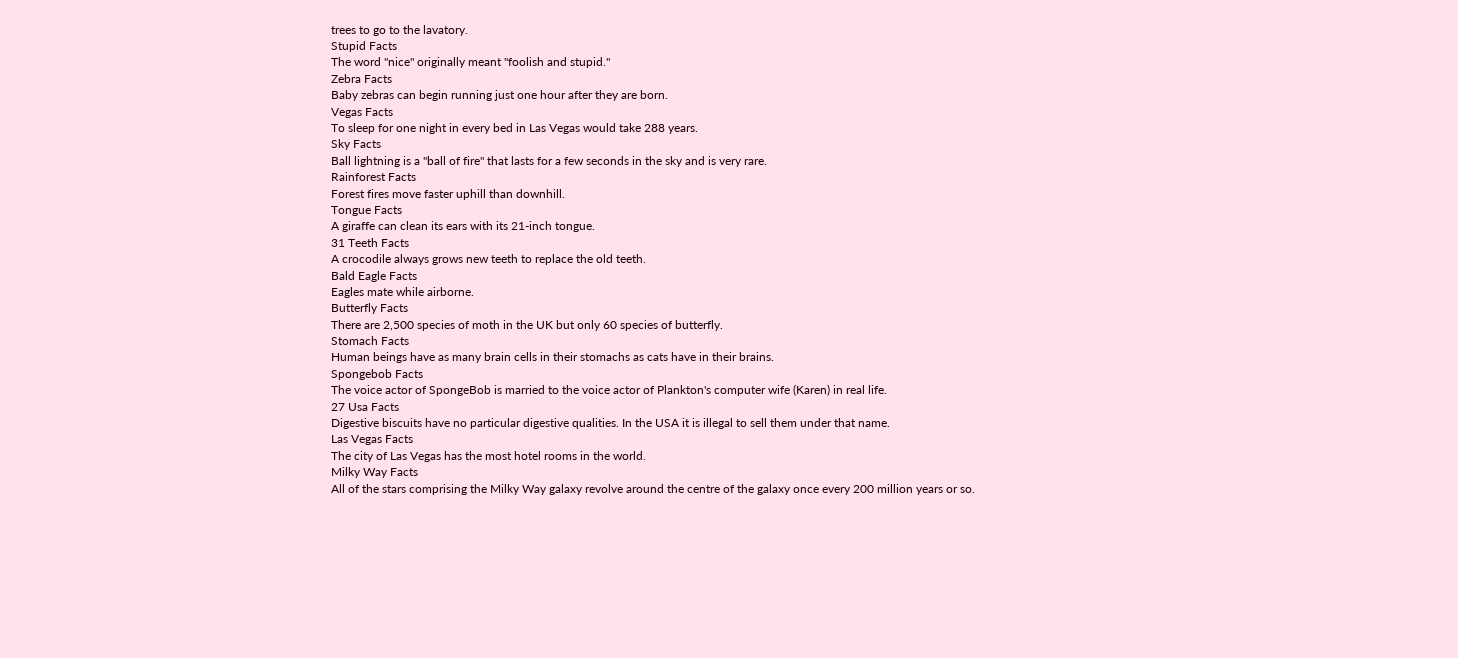trees to go to the lavatory.
Stupid Facts
The word "nice" originally meant "foolish and stupid."
Zebra Facts
Baby zebras can begin running just one hour after they are born.
Vegas Facts
To sleep for one night in every bed in Las Vegas would take 288 years.
Sky Facts
Ball lightning is a "ball of fire" that lasts for a few seconds in the sky and is very rare.
Rainforest Facts
Forest fires move faster uphill than downhill.
Tongue Facts
A giraffe can clean its ears with its 21-inch tongue.
31 Teeth Facts
A crocodile always grows new teeth to replace the old teeth.
Bald Eagle Facts
Eagles mate while airborne.
Butterfly Facts
There are 2,500 species of moth in the UK but only 60 species of butterfly.
Stomach Facts
Human beings have as many brain cells in their stomachs as cats have in their brains.
Spongebob Facts
The voice actor of SpongeBob is married to the voice actor of Plankton's computer wife (Karen) in real life.
27 Usa Facts
Digestive biscuits have no particular digestive qualities. In the USA it is illegal to sell them under that name.
Las Vegas Facts
The city of Las Vegas has the most hotel rooms in the world.
Milky Way Facts
All of the stars comprising the Milky Way galaxy revolve around the centre of the galaxy once every 200 million years or so.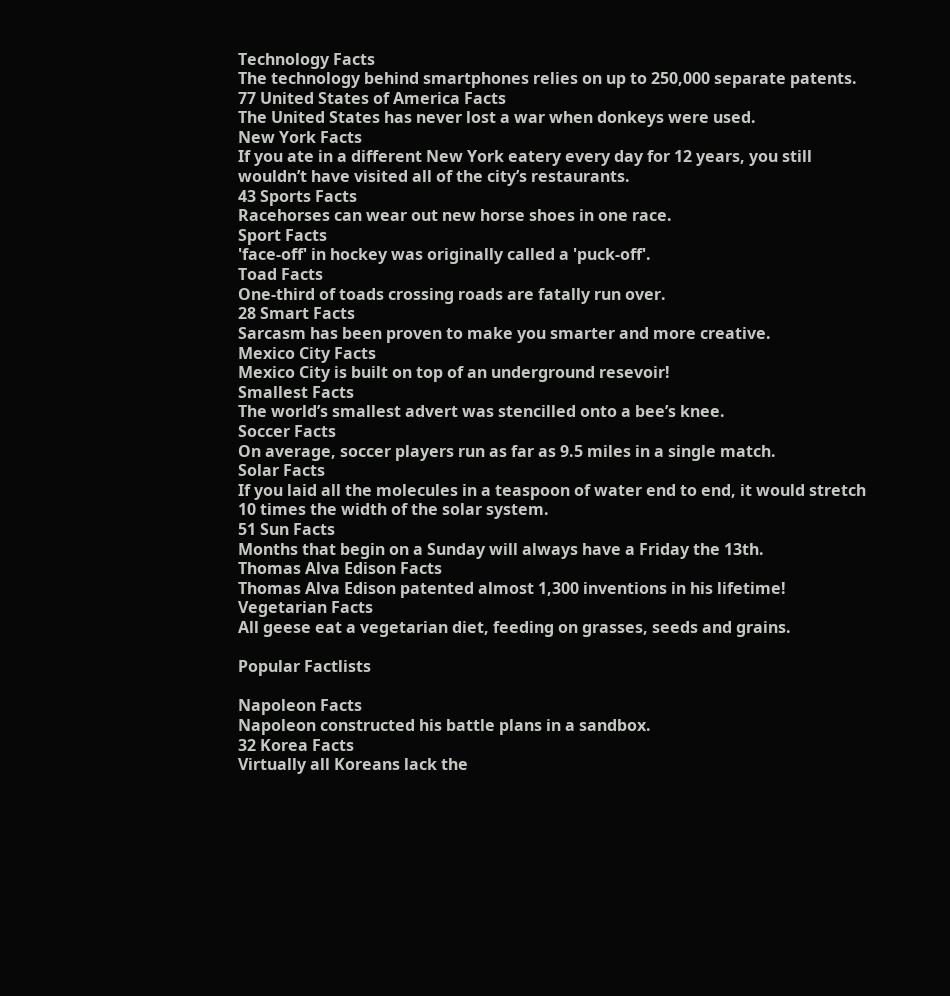Technology Facts
The technology behind smartphones relies on up to 250,000 separate patents.
77 United States of America Facts
The United States has never lost a war when donkeys were used.
New York Facts
If you ate in a different New York eatery every day for 12 years, you still wouldn’t have visited all of the city’s restaurants.
43 Sports Facts
Racehorses can wear out new horse shoes in one race.
Sport Facts
'face-off' in hockey was originally called a 'puck-off'.
Toad Facts
One-third of toads crossing roads are fatally run over.
28 Smart Facts
Sarcasm has been proven to make you smarter and more creative.
Mexico City Facts
Mexico City is built on top of an underground resevoir!
Smallest Facts
The world’s smallest advert was stencilled onto a bee’s knee.
Soccer Facts
On average, soccer players run as far as 9.5 miles in a single match.
Solar Facts
If you laid all the molecules in a teaspoon of water end to end, it would stretch 10 times the width of the solar system.
51 Sun Facts
Months that begin on a Sunday will always have a Friday the 13th.
Thomas Alva Edison Facts
Thomas Alva Edison patented almost 1,300 inventions in his lifetime!
Vegetarian Facts
All geese eat a vegetarian diet, feeding on grasses, seeds and grains.

Popular Factlists

Napoleon Facts
Napoleon constructed his battle plans in a sandbox.
32 Korea Facts
Virtually all Koreans lack the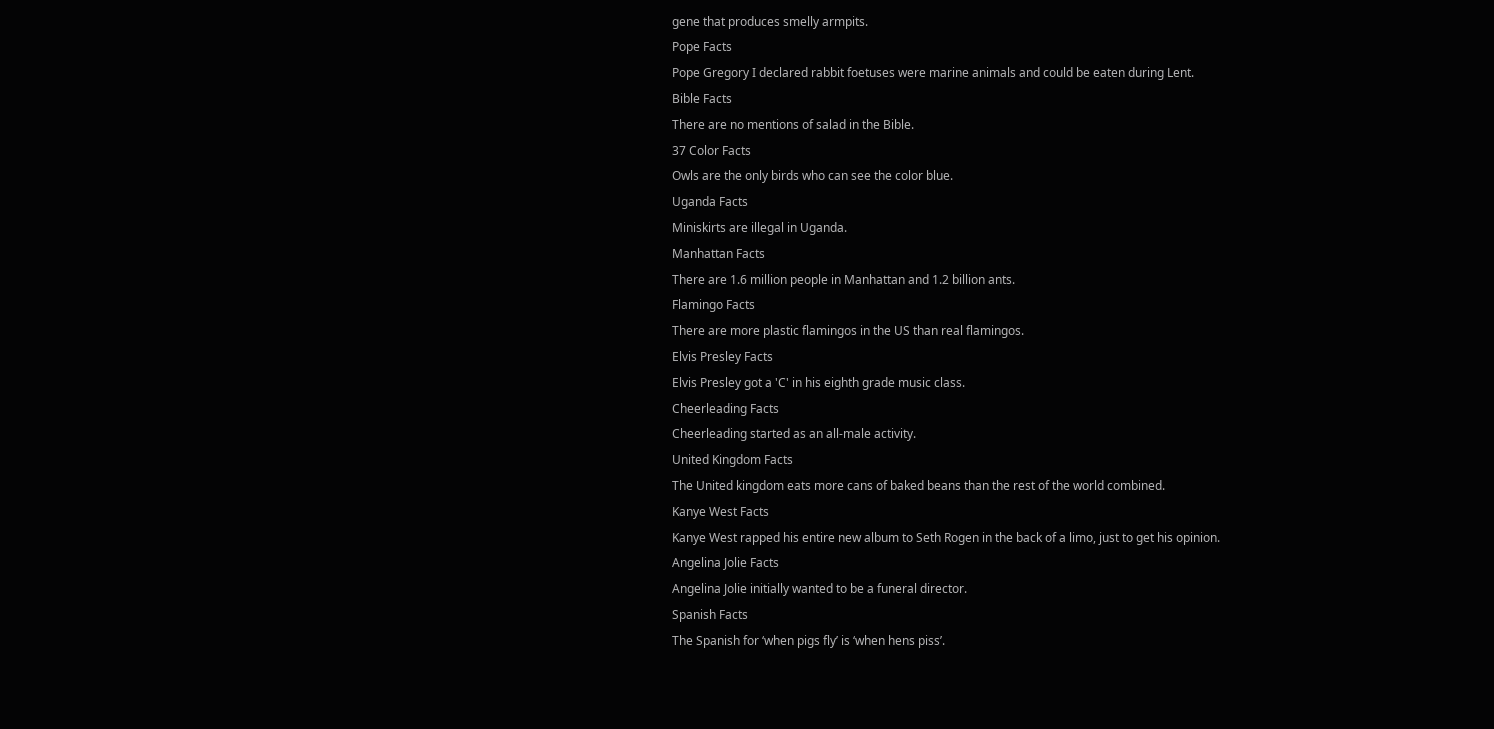gene that produces smelly armpits.
Pope Facts
Pope Gregory I declared rabbit foetuses were marine animals and could be eaten during Lent.
Bible Facts
There are no mentions of salad in the Bible.
37 Color Facts
Owls are the only birds who can see the color blue.
Uganda Facts
Miniskirts are illegal in Uganda.
Manhattan Facts
There are 1.6 million people in Manhattan and 1.2 billion ants.
Flamingo Facts
There are more plastic flamingos in the US than real flamingos.
Elvis Presley Facts
Elvis Presley got a 'C' in his eighth grade music class.
Cheerleading Facts
Cheerleading started as an all-male activity.
United Kingdom Facts
The United kingdom eats more cans of baked beans than the rest of the world combined.
Kanye West Facts
Kanye West rapped his entire new album to Seth Rogen in the back of a limo, just to get his opinion.
Angelina Jolie Facts
Angelina Jolie initially wanted to be a funeral director.
Spanish Facts
The Spanish for ‘when pigs fly’ is ‘when hens piss’.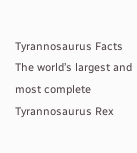Tyrannosaurus Facts
The world’s largest and most complete Tyrannosaurus Rex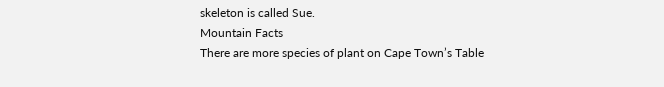skeleton is called Sue.
Mountain Facts
There are more species of plant on Cape Town’s Table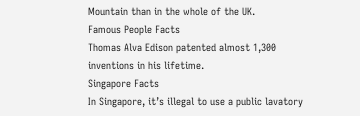Mountain than in the whole of the UK.
Famous People Facts
Thomas Alva Edison patented almost 1,300 inventions in his lifetime.
Singapore Facts
In Singapore, it’s illegal to use a public lavatory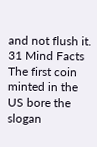and not flush it.
31 Mind Facts
The first coin minted in the US bore the slogan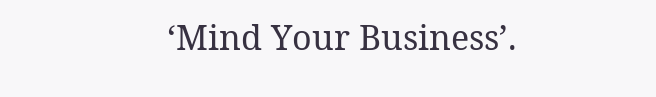‘Mind Your Business’.